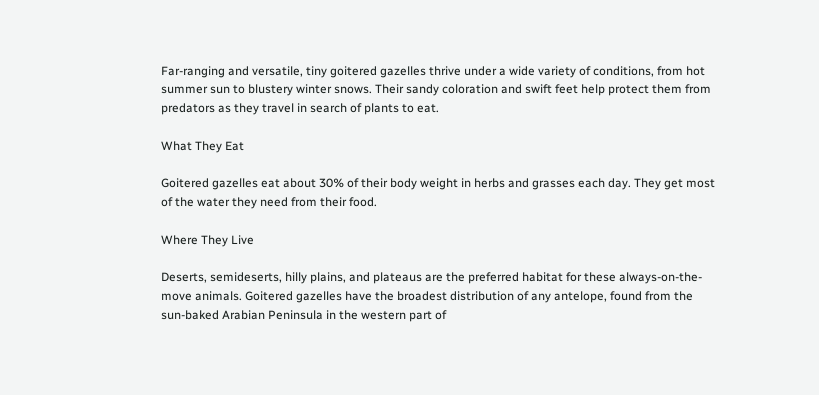Far-ranging and versatile, tiny goitered gazelles thrive under a wide variety of conditions, from hot summer sun to blustery winter snows. Their sandy coloration and swift feet help protect them from predators as they travel in search of plants to eat.

What They Eat

Goitered gazelles eat about 30% of their body weight in herbs and grasses each day. They get most of the water they need from their food.

Where They Live

Deserts, semideserts, hilly plains, and plateaus are the preferred habitat for these always-on-the-move animals. Goitered gazelles have the broadest distribution of any antelope, found from the sun-baked Arabian Peninsula in the western part of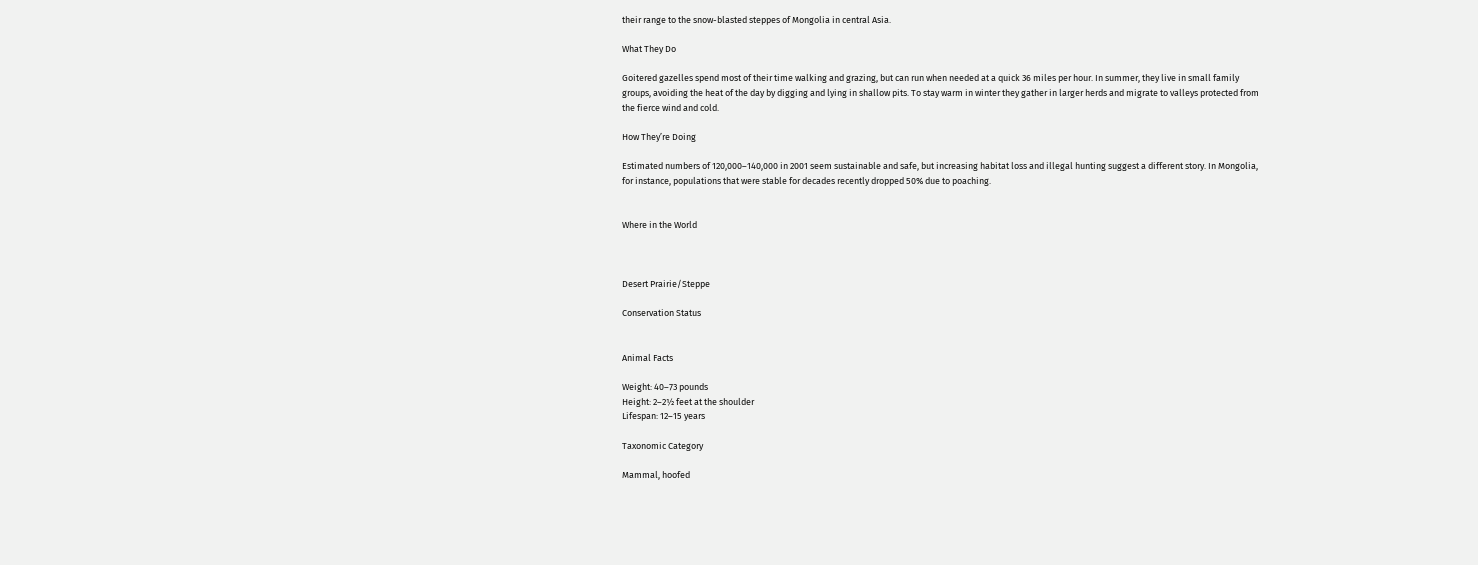their range to the snow-blasted steppes of Mongolia in central Asia.

What They Do

Goitered gazelles spend most of their time walking and grazing, but can run when needed at a quick 36 miles per hour. In summer, they live in small family groups, avoiding the heat of the day by digging and lying in shallow pits. To stay warm in winter they gather in larger herds and migrate to valleys protected from the fierce wind and cold.

How They’re Doing

Estimated numbers of 120,000–140,000 in 2001 seem sustainable and safe, but increasing habitat loss and illegal hunting suggest a different story. In Mongolia, for instance, populations that were stable for decades recently dropped 50% due to poaching.


Where in the World



Desert Prairie/Steppe

Conservation Status


Animal Facts

Weight: 40–73 pounds
Height: 2–2½ feet at the shoulder
Lifespan: 12–15 years

Taxonomic Category

Mammal, hoofed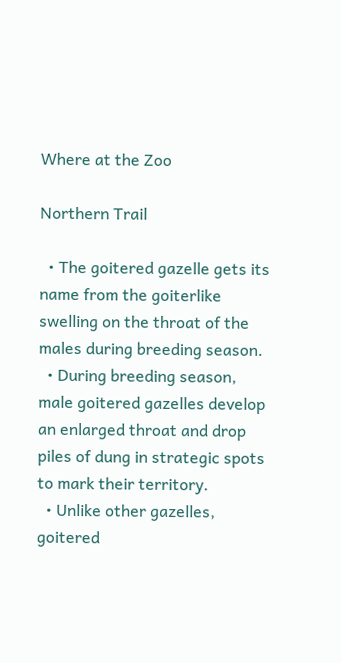Where at the Zoo

Northern Trail

  • The goitered gazelle gets its name from the goiterlike swelling on the throat of the males during breeding season.
  • During breeding season, male goitered gazelles develop an enlarged throat and drop piles of dung in strategic spots to mark their territory.
  • Unlike other gazelles, goitered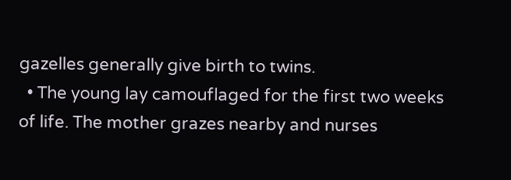gazelles generally give birth to twins.
  • The young lay camouflaged for the first two weeks of life. The mother grazes nearby and nurses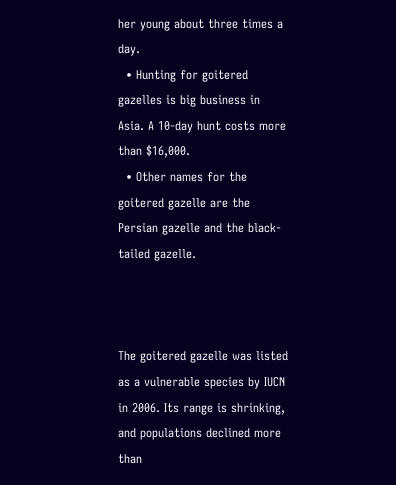her young about three times a day.
  • Hunting for goitered gazelles is big business in Asia. A 10-day hunt costs more than $16,000.
  • Other names for the goitered gazelle are the Persian gazelle and the black-tailed gazelle.



The goitered gazelle was listed as a vulnerable species by IUCN in 2006. Its range is shrinking, and populations declined more than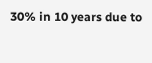30% in 10 years due to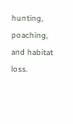hunting, poaching, and habitat loss.